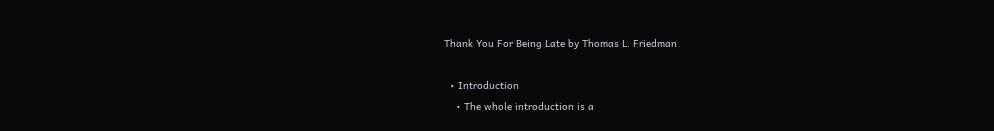Thank You For Being Late by Thomas L. Friedman

  • Introduction
    • The whole introduction is a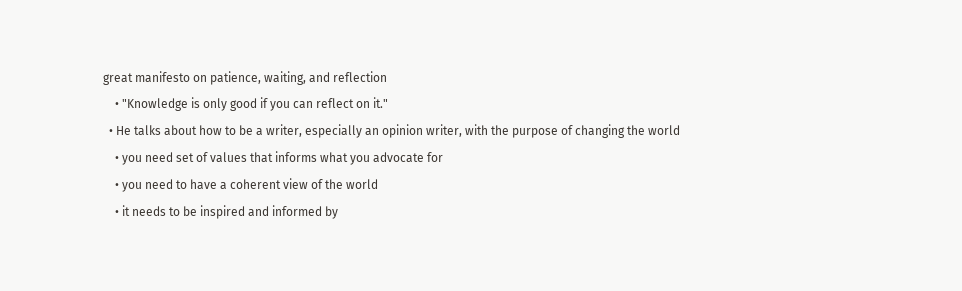great manifesto on patience, waiting, and reflection
    • "Knowledge is only good if you can reflect on it."
  • He talks about how to be a writer, especially an opinion writer, with the purpose of changing the world
    • you need set of values that informs what you advocate for
    • you need to have a coherent view of the world
    • it needs to be inspired and informed by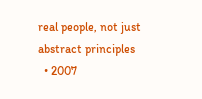real people, not just abstract principles
  • 2007